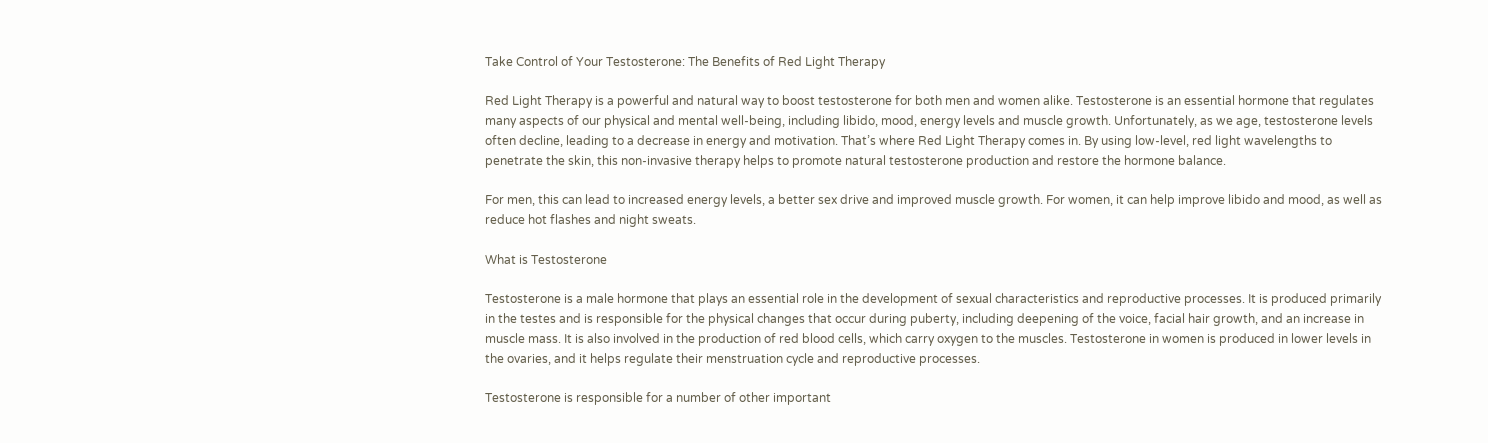Take Control of Your Testosterone: The Benefits of Red Light Therapy

Red Light Therapy is a powerful and natural way to boost testosterone for both men and women alike. Testosterone is an essential hormone that regulates many aspects of our physical and mental well-being, including libido, mood, energy levels and muscle growth. Unfortunately, as we age, testosterone levels often decline, leading to a decrease in energy and motivation. That’s where Red Light Therapy comes in. By using low-level, red light wavelengths to penetrate the skin, this non-invasive therapy helps to promote natural testosterone production and restore the hormone balance.

For men, this can lead to increased energy levels, a better sex drive and improved muscle growth. For women, it can help improve libido and mood, as well as reduce hot flashes and night sweats.

What is Testosterone

Testosterone is a male hormone that plays an essential role in the development of sexual characteristics and reproductive processes. It is produced primarily in the testes and is responsible for the physical changes that occur during puberty, including deepening of the voice, facial hair growth, and an increase in muscle mass. It is also involved in the production of red blood cells, which carry oxygen to the muscles. Testosterone in women is produced in lower levels in the ovaries, and it helps regulate their menstruation cycle and reproductive processes.

Testosterone is responsible for a number of other important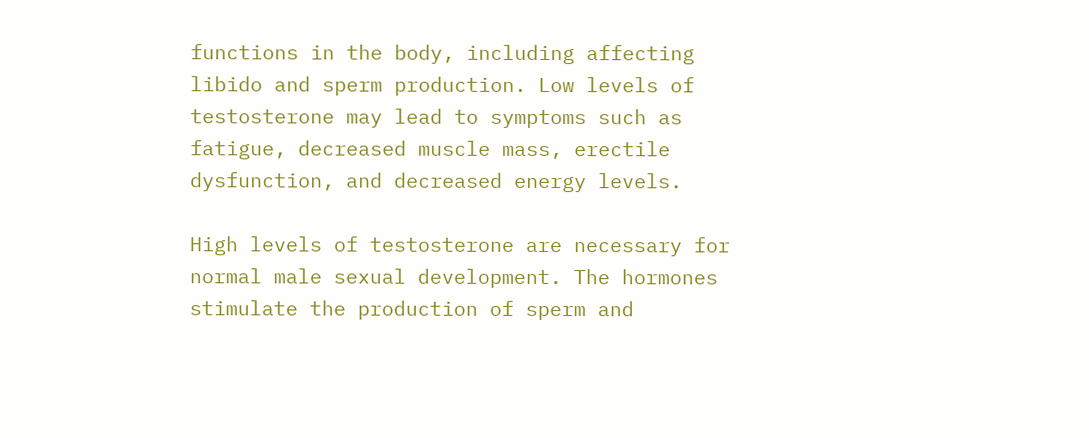functions in the body, including affecting libido and sperm production. Low levels of testosterone may lead to symptoms such as fatigue, decreased muscle mass, erectile dysfunction, and decreased energy levels.

High levels of testosterone are necessary for normal male sexual development. The hormones stimulate the production of sperm and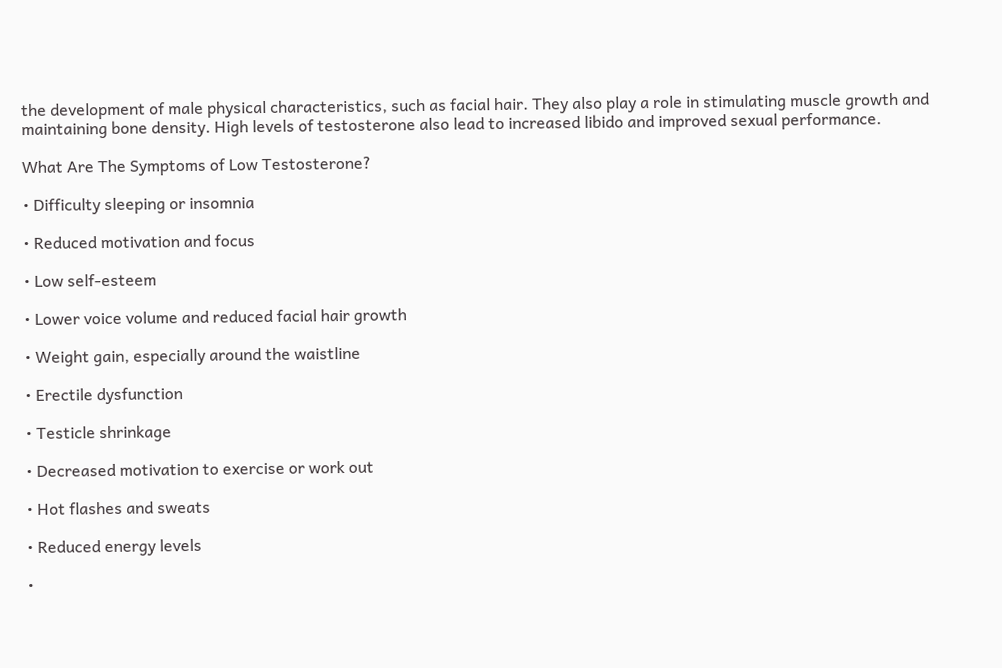the development of male physical characteristics, such as facial hair. They also play a role in stimulating muscle growth and maintaining bone density. High levels of testosterone also lead to increased libido and improved sexual performance.

What Are The Symptoms of Low Testosterone?

• Difficulty sleeping or insomnia

• Reduced motivation and focus

• Low self-esteem

• Lower voice volume and reduced facial hair growth

• Weight gain, especially around the waistline

• Erectile dysfunction

• Testicle shrinkage

• Decreased motivation to exercise or work out

• Hot flashes and sweats

• Reduced energy levels

•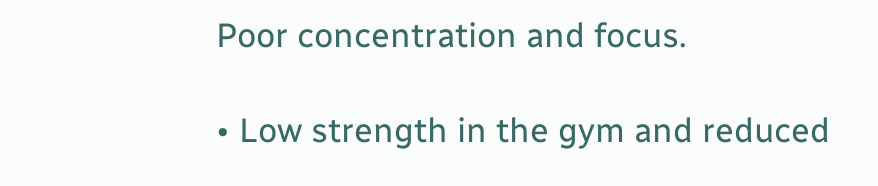Poor concentration and focus.

• Low strength in the gym and reduced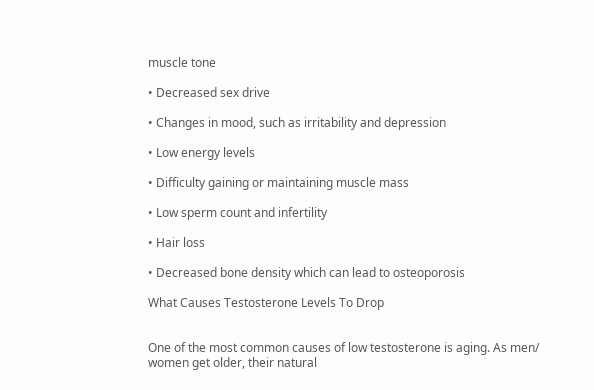muscle tone

• Decreased sex drive

• Changes in mood, such as irritability and depression

• Low energy levels

• Difficulty gaining or maintaining muscle mass

• Low sperm count and infertility

• Hair loss

• Decreased bone density which can lead to osteoporosis

What Causes Testosterone Levels To Drop


One of the most common causes of low testosterone is aging. As men/ women get older, their natural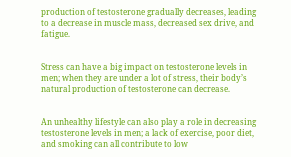production of testosterone gradually decreases, leading to a decrease in muscle mass, decreased sex drive, and fatigue.


Stress can have a big impact on testosterone levels in men; when they are under a lot of stress, their body’s natural production of testosterone can decrease.


An unhealthy lifestyle can also play a role in decreasing testosterone levels in men; a lack of exercise, poor diet, and smoking can all contribute to low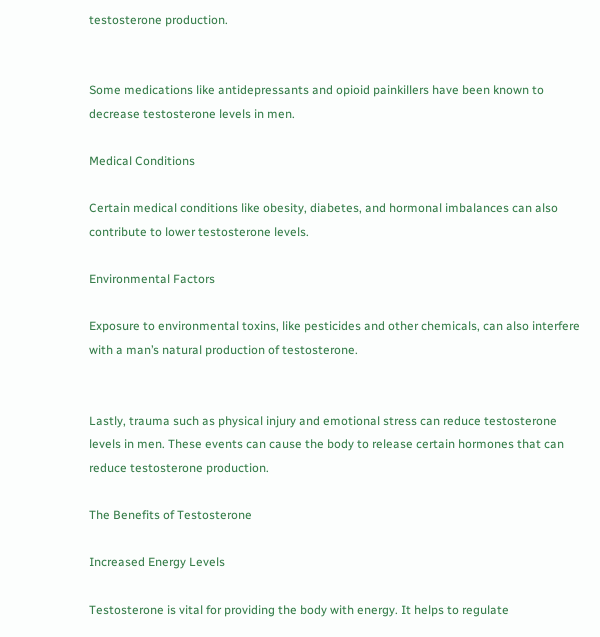testosterone production.


Some medications like antidepressants and opioid painkillers have been known to decrease testosterone levels in men.

Medical Conditions

Certain medical conditions like obesity, diabetes, and hormonal imbalances can also contribute to lower testosterone levels.

Environmental Factors

Exposure to environmental toxins, like pesticides and other chemicals, can also interfere with a man’s natural production of testosterone.


Lastly, trauma such as physical injury and emotional stress can reduce testosterone levels in men. These events can cause the body to release certain hormones that can reduce testosterone production.

The Benefits of Testosterone

Increased Energy Levels

Testosterone is vital for providing the body with energy. It helps to regulate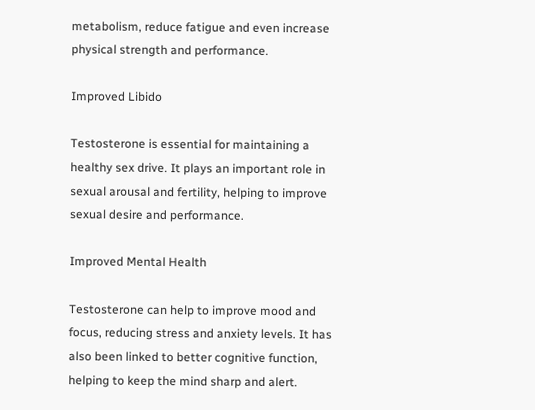metabolism, reduce fatigue and even increase physical strength and performance.

Improved Libido

Testosterone is essential for maintaining a healthy sex drive. It plays an important role in sexual arousal and fertility, helping to improve sexual desire and performance.

Improved Mental Health

Testosterone can help to improve mood and focus, reducing stress and anxiety levels. It has also been linked to better cognitive function, helping to keep the mind sharp and alert.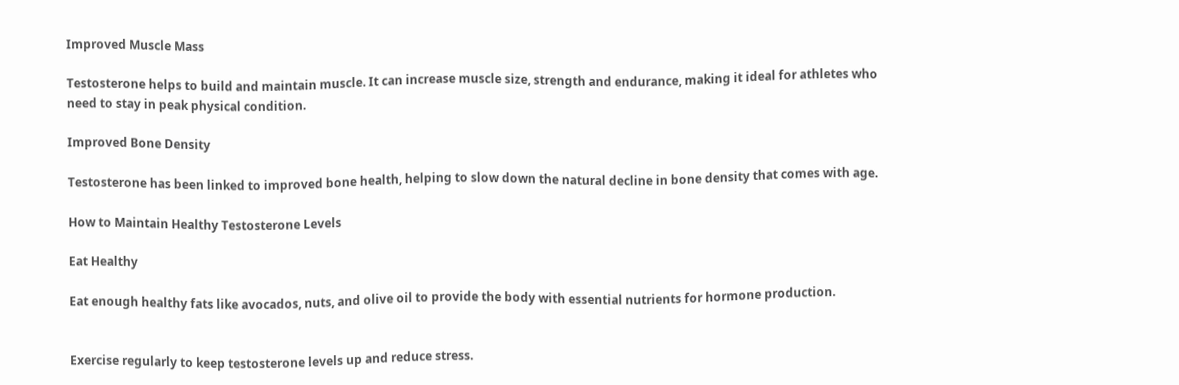Improved Muscle Mass

Testosterone helps to build and maintain muscle. It can increase muscle size, strength and endurance, making it ideal for athletes who need to stay in peak physical condition.

Improved Bone Density

Testosterone has been linked to improved bone health, helping to slow down the natural decline in bone density that comes with age.

How to Maintain Healthy Testosterone Levels

Eat Healthy

Eat enough healthy fats like avocados, nuts, and olive oil to provide the body with essential nutrients for hormone production.


Exercise regularly to keep testosterone levels up and reduce stress.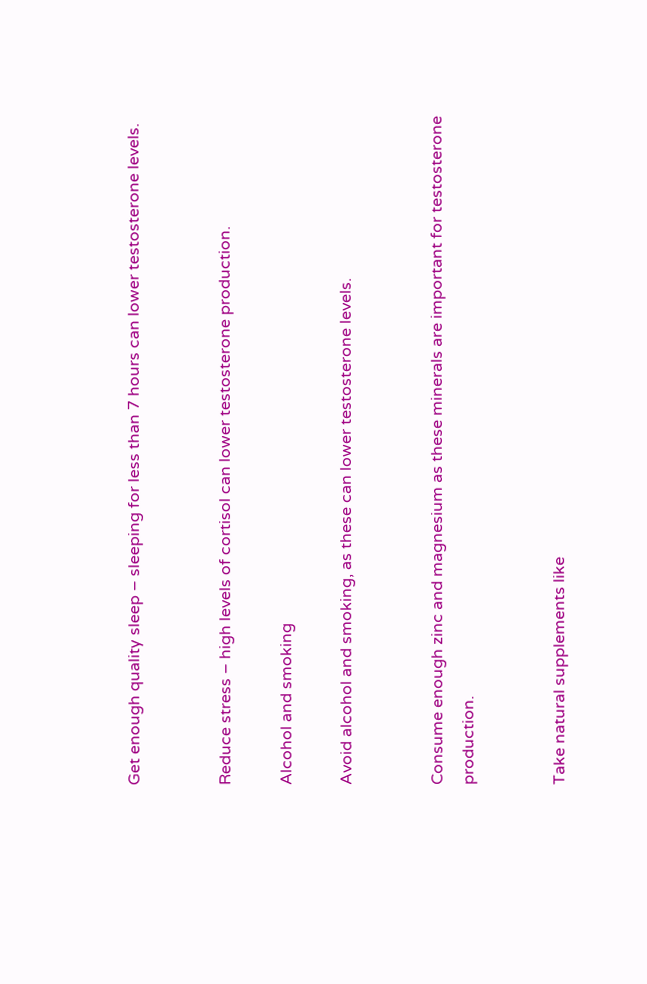Get enough quality sleep – sleeping for less than 7 hours can lower testosterone levels.


Reduce stress – high levels of cortisol can lower testosterone production.

Alcohol and smoking

Avoid alcohol and smoking, as these can lower testosterone levels.


Consume enough zinc and magnesium as these minerals are important for testosterone production.


Take natural supplements like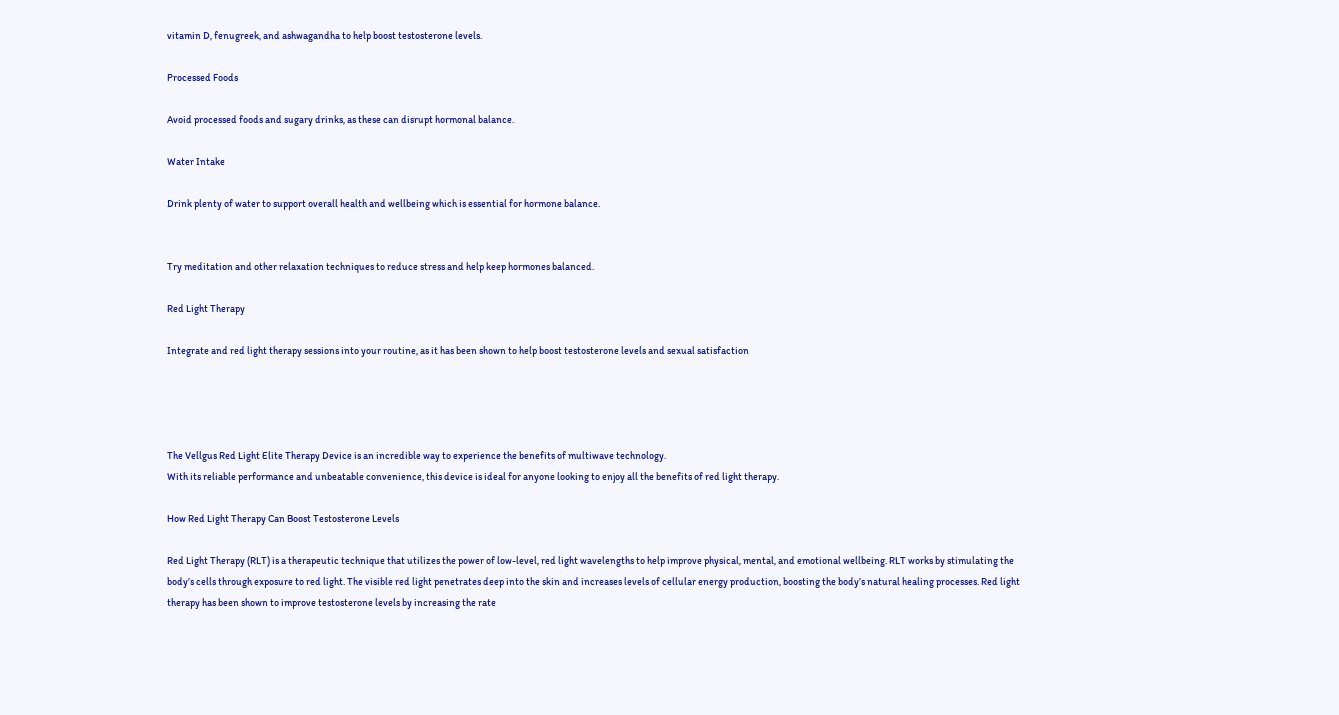vitamin D, fenugreek, and ashwagandha to help boost testosterone levels.

Processed Foods

Avoid processed foods and sugary drinks, as these can disrupt hormonal balance.

Water Intake

Drink plenty of water to support overall health and wellbeing which is essential for hormone balance.


Try meditation and other relaxation techniques to reduce stress and help keep hormones balanced.

Red Light Therapy

Integrate and red light therapy sessions into your routine, as it has been shown to help boost testosterone levels and sexual satisfaction




The Vellgus Red Light Elite Therapy Device is an incredible way to experience the benefits of multiwave technology.
With its reliable performance and unbeatable convenience, this device is ideal for anyone looking to enjoy all the benefits of red light therapy.

How Red Light Therapy Can Boost Testosterone Levels

Red Light Therapy (RLT) is a therapeutic technique that utilizes the power of low-level, red light wavelengths to help improve physical, mental, and emotional wellbeing. RLT works by stimulating the body’s cells through exposure to red light. The visible red light penetrates deep into the skin and increases levels of cellular energy production, boosting the body’s natural healing processes. Red light therapy has been shown to improve testosterone levels by increasing the rate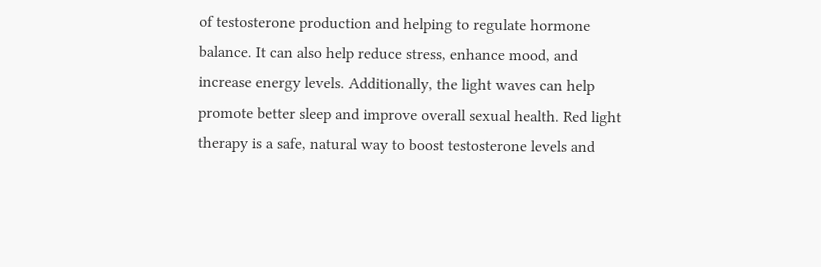of testosterone production and helping to regulate hormone balance. It can also help reduce stress, enhance mood, and increase energy levels. Additionally, the light waves can help promote better sleep and improve overall sexual health. Red light therapy is a safe, natural way to boost testosterone levels and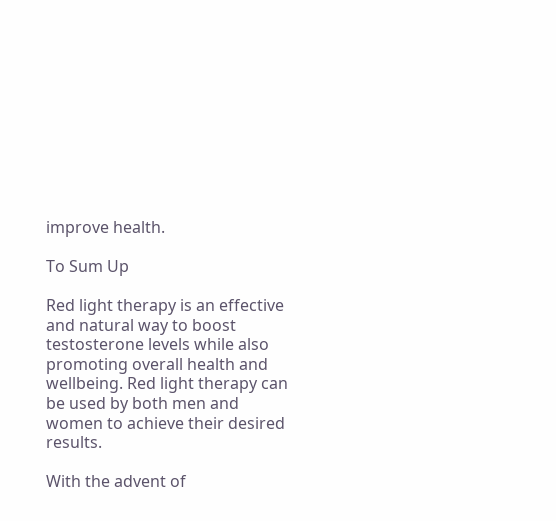improve health.

To Sum Up

Red light therapy is an effective and natural way to boost testosterone levels while also promoting overall health and wellbeing. Red light therapy can be used by both men and women to achieve their desired results.

With the advent of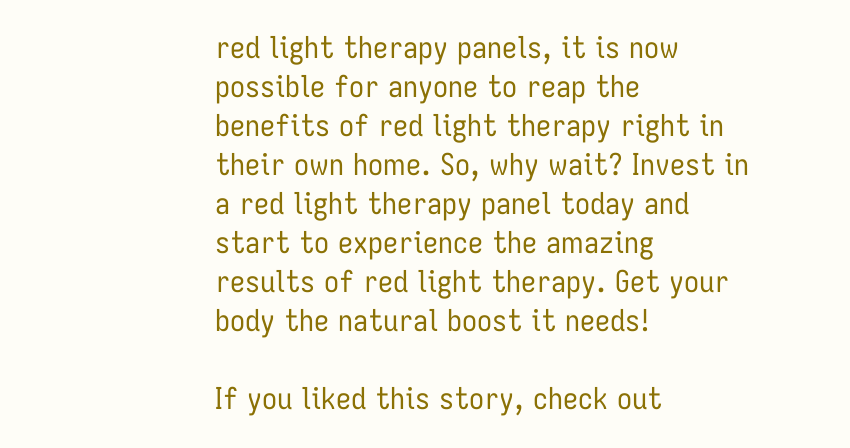red light therapy panels, it is now possible for anyone to reap the benefits of red light therapy right in their own home. So, why wait? Invest in a red light therapy panel today and start to experience the amazing results of red light therapy. Get your body the natural boost it needs!

If you liked this story, check out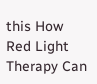this How Red Light Therapy Can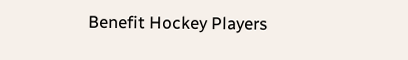Benefit Hockey Players